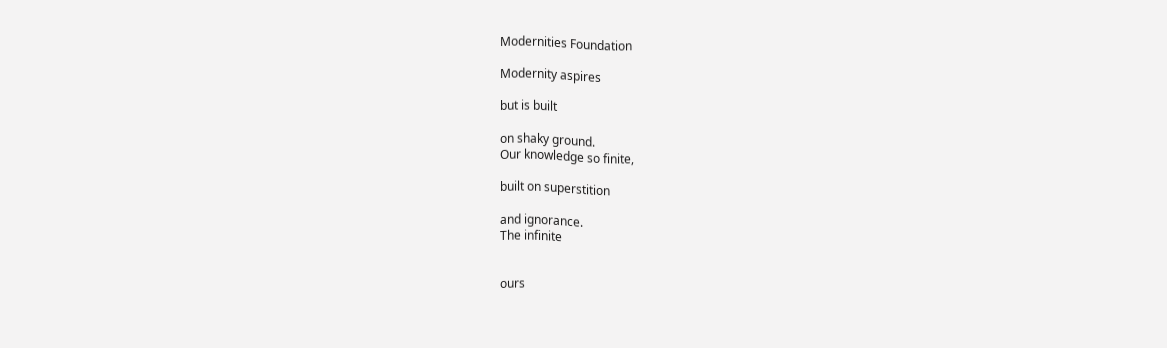Modernities Foundation

Modernity aspires

but is built

on shaky ground.
Our knowledge so finite,

built on superstition

and ignorance.
The infinite


ours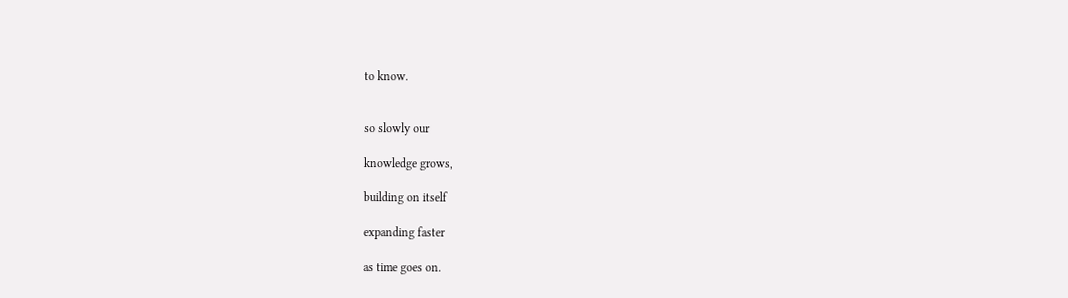to know.


so slowly our

knowledge grows,

building on itself

expanding faster

as time goes on.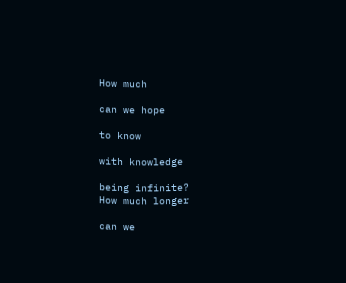How much

can we hope

to know

with knowledge

being infinite?
How much longer

can we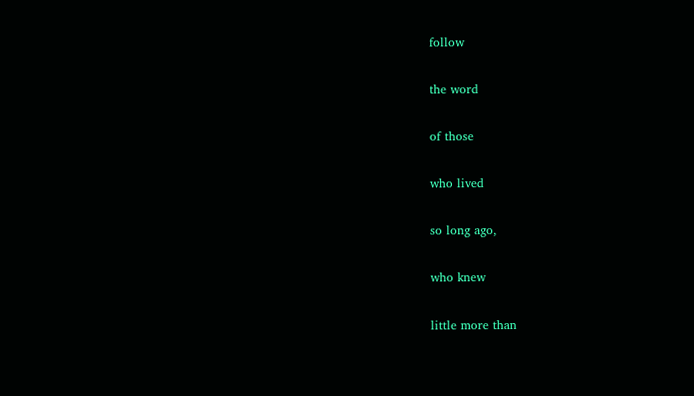follow

the word

of those

who lived

so long ago,

who knew

little more than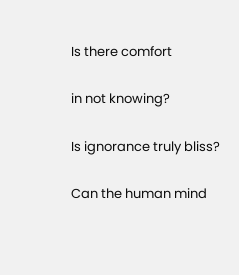Is there comfort

in not knowing?

Is ignorance truly bliss?

Can the human mind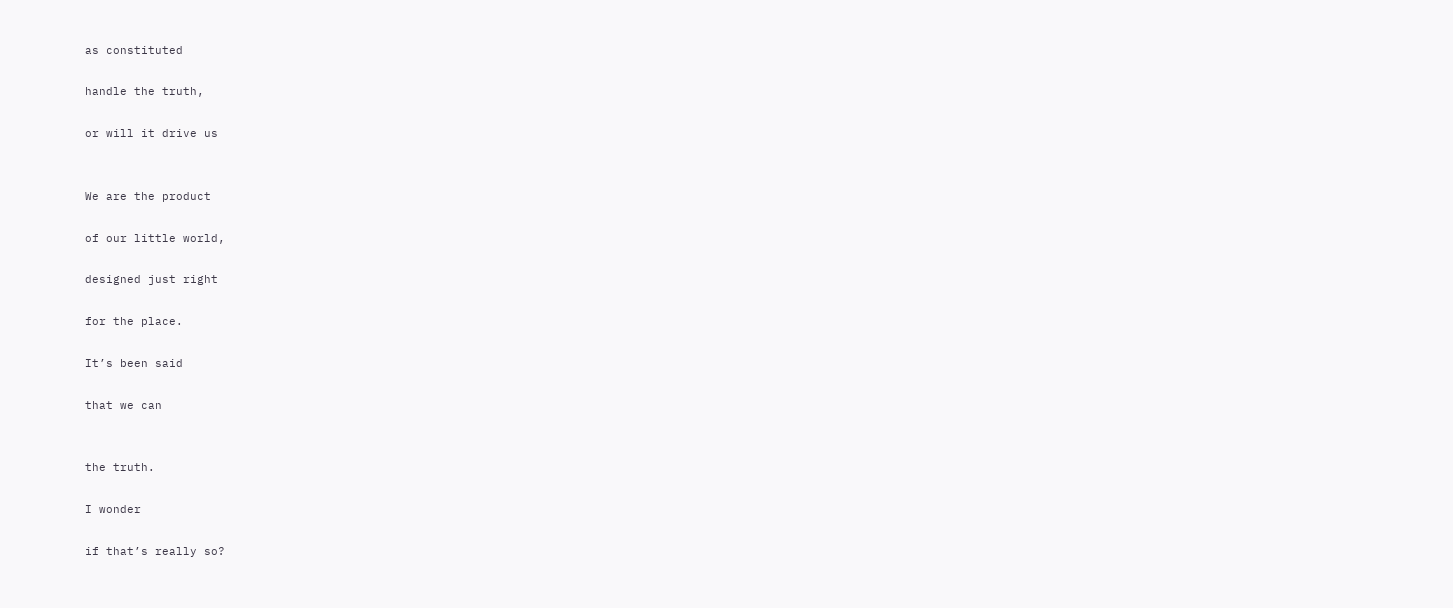as constituted

handle the truth,

or will it drive us


We are the product

of our little world,

designed just right

for the place.

It’s been said

that we can


the truth.

I wonder

if that’s really so?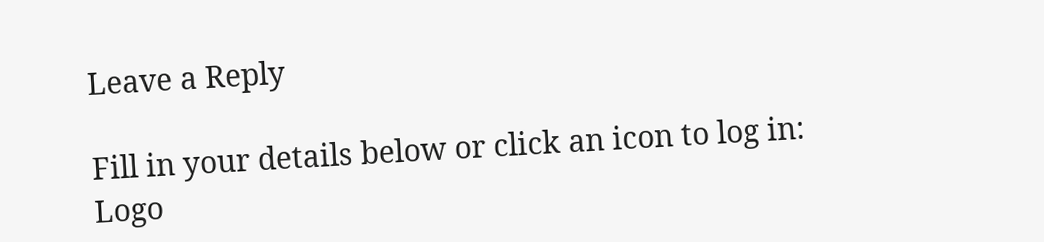Leave a Reply

Fill in your details below or click an icon to log in: Logo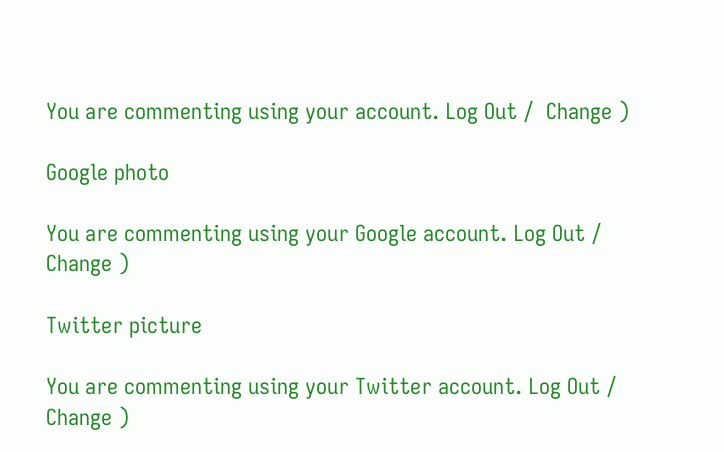You are commenting using your account. Log Out /  Change )

Google photo

You are commenting using your Google account. Log Out /  Change )

Twitter picture

You are commenting using your Twitter account. Log Out /  Change )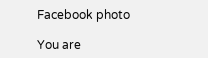Facebook photo

You are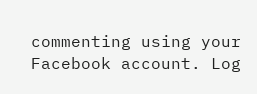commenting using your Facebook account. Log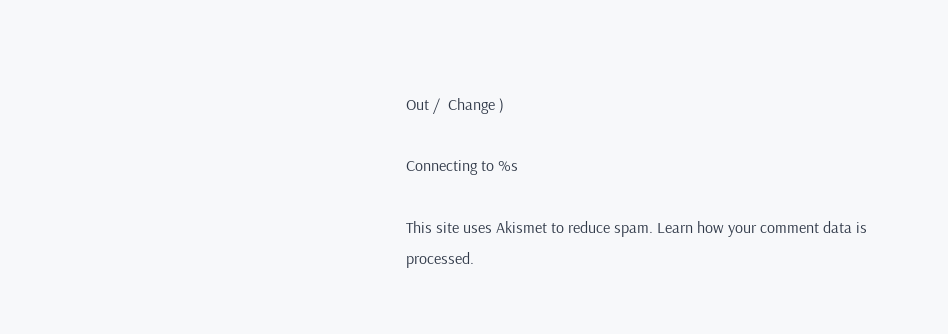Out /  Change )

Connecting to %s

This site uses Akismet to reduce spam. Learn how your comment data is processed.